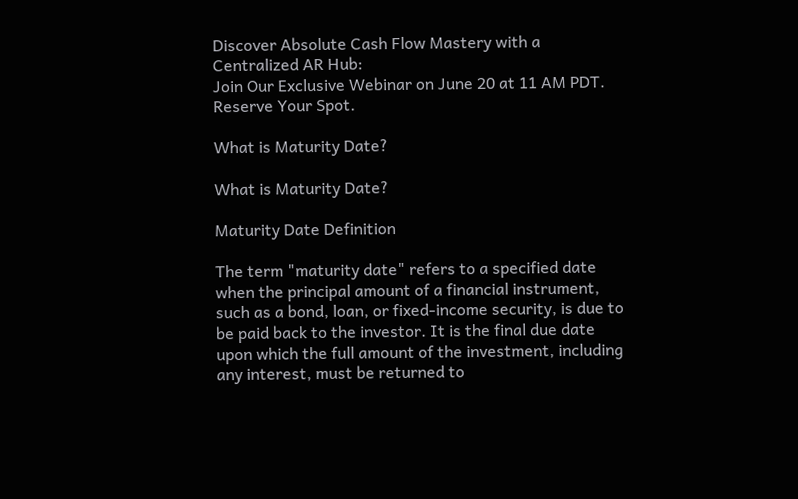Discover Absolute Cash Flow Mastery with a Centralized AR Hub:
Join Our Exclusive Webinar on June 20 at 11 AM PDT.
Reserve Your Spot.

What is Maturity Date?

What is Maturity Date?

Maturity Date Definition

The term "maturity date" refers to a specified date when the principal amount of a financial instrument, such as a bond, loan, or fixed-income security, is due to be paid back to the investor. It is the final due date upon which the full amount of the investment, including any interest, must be returned to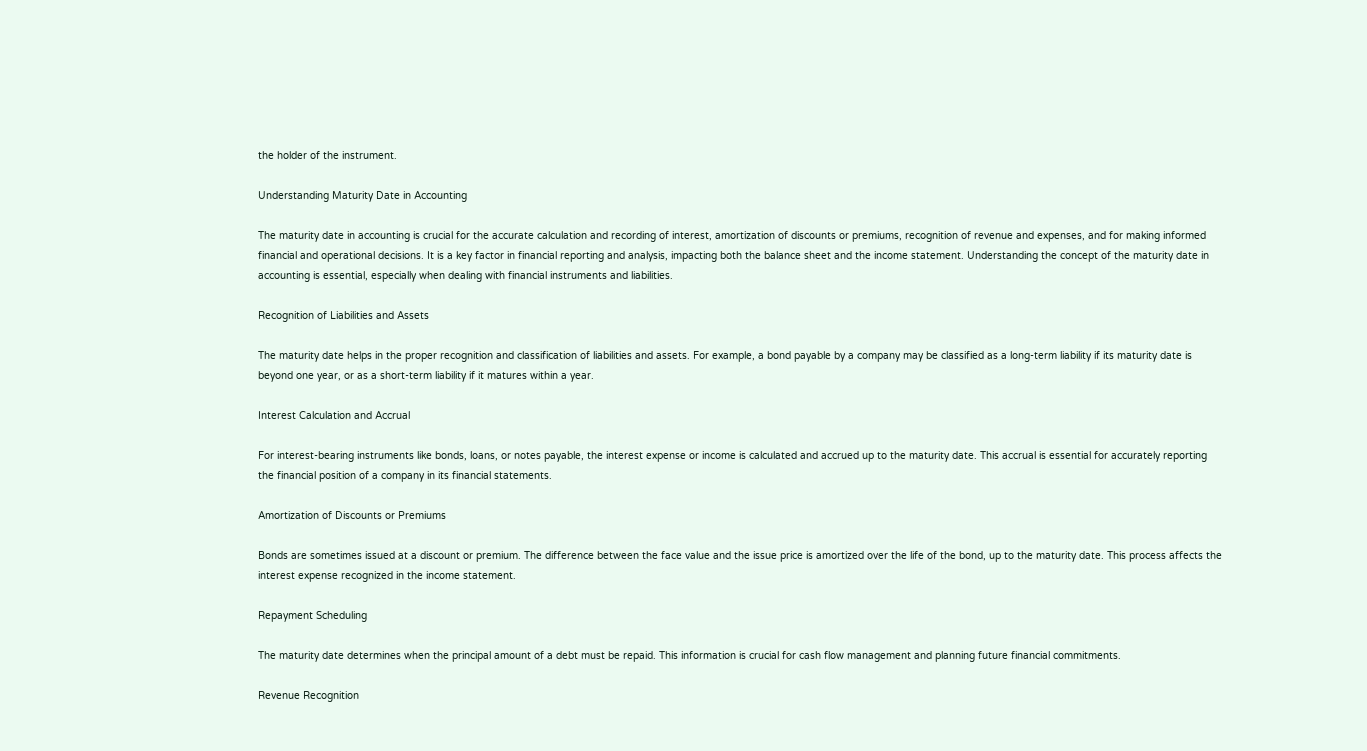the holder of the instrument.

Understanding Maturity Date in Accounting

The maturity date in accounting is crucial for the accurate calculation and recording of interest, amortization of discounts or premiums, recognition of revenue and expenses, and for making informed financial and operational decisions. It is a key factor in financial reporting and analysis, impacting both the balance sheet and the income statement. Understanding the concept of the maturity date in accounting is essential, especially when dealing with financial instruments and liabilities.

Recognition of Liabilities and Assets

The maturity date helps in the proper recognition and classification of liabilities and assets. For example, a bond payable by a company may be classified as a long-term liability if its maturity date is beyond one year, or as a short-term liability if it matures within a year.

Interest Calculation and Accrual

For interest-bearing instruments like bonds, loans, or notes payable, the interest expense or income is calculated and accrued up to the maturity date. This accrual is essential for accurately reporting the financial position of a company in its financial statements.

Amortization of Discounts or Premiums

Bonds are sometimes issued at a discount or premium. The difference between the face value and the issue price is amortized over the life of the bond, up to the maturity date. This process affects the interest expense recognized in the income statement.

Repayment Scheduling

The maturity date determines when the principal amount of a debt must be repaid. This information is crucial for cash flow management and planning future financial commitments.

Revenue Recognition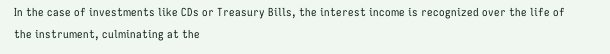In the case of investments like CDs or Treasury Bills, the interest income is recognized over the life of the instrument, culminating at the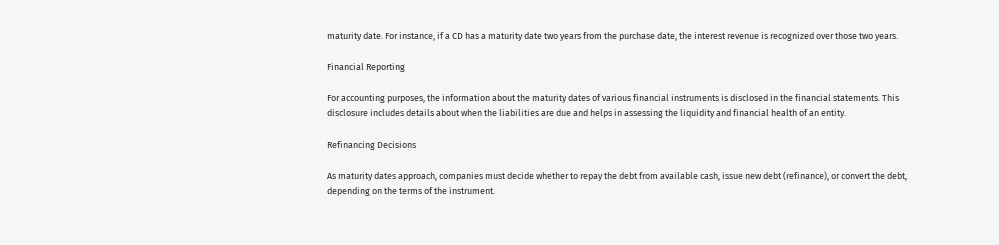maturity date. For instance, if a CD has a maturity date two years from the purchase date, the interest revenue is recognized over those two years.

Financial Reporting

For accounting purposes, the information about the maturity dates of various financial instruments is disclosed in the financial statements. This disclosure includes details about when the liabilities are due and helps in assessing the liquidity and financial health of an entity.

Refinancing Decisions

As maturity dates approach, companies must decide whether to repay the debt from available cash, issue new debt (refinance), or convert the debt, depending on the terms of the instrument.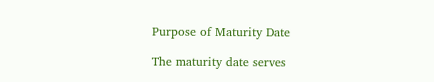Purpose of Maturity Date

The maturity date serves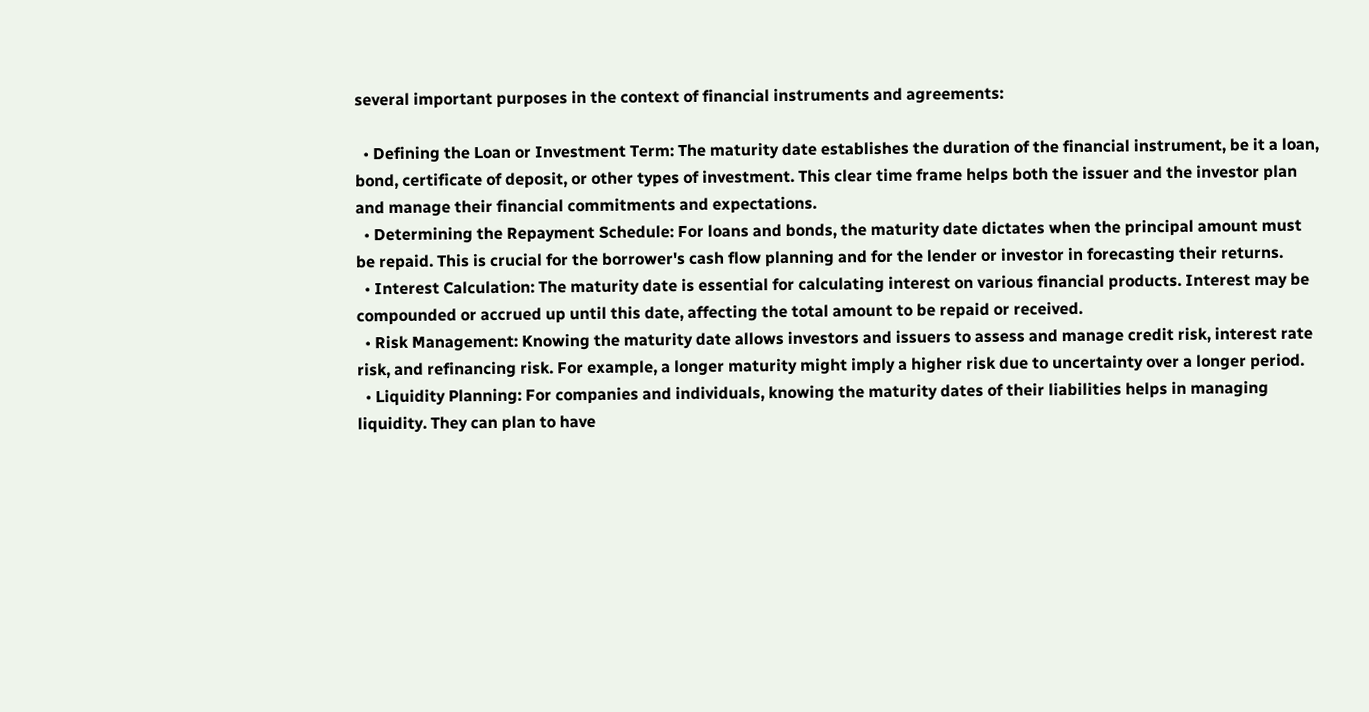several important purposes in the context of financial instruments and agreements:

  • Defining the Loan or Investment Term: The maturity date establishes the duration of the financial instrument, be it a loan, bond, certificate of deposit, or other types of investment. This clear time frame helps both the issuer and the investor plan and manage their financial commitments and expectations.
  • Determining the Repayment Schedule: For loans and bonds, the maturity date dictates when the principal amount must be repaid. This is crucial for the borrower's cash flow planning and for the lender or investor in forecasting their returns.
  • Interest Calculation: The maturity date is essential for calculating interest on various financial products. Interest may be compounded or accrued up until this date, affecting the total amount to be repaid or received.
  • Risk Management: Knowing the maturity date allows investors and issuers to assess and manage credit risk, interest rate risk, and refinancing risk. For example, a longer maturity might imply a higher risk due to uncertainty over a longer period.
  • Liquidity Planning: For companies and individuals, knowing the maturity dates of their liabilities helps in managing liquidity. They can plan to have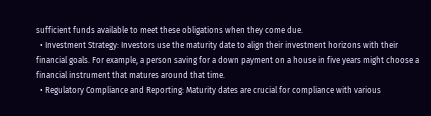sufficient funds available to meet these obligations when they come due.
  • Investment Strategy: Investors use the maturity date to align their investment horizons with their financial goals. For example, a person saving for a down payment on a house in five years might choose a financial instrument that matures around that time.
  • Regulatory Compliance and Reporting: Maturity dates are crucial for compliance with various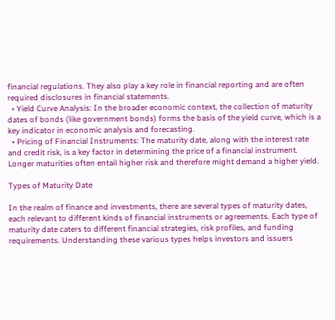financial regulations. They also play a key role in financial reporting and are often required disclosures in financial statements.
  • Yield Curve Analysis: In the broader economic context, the collection of maturity dates of bonds (like government bonds) forms the basis of the yield curve, which is a key indicator in economic analysis and forecasting.
  • Pricing of Financial Instruments: The maturity date, along with the interest rate and credit risk, is a key factor in determining the price of a financial instrument. Longer maturities often entail higher risk and therefore might demand a higher yield.

Types of Maturity Date

In the realm of finance and investments, there are several types of maturity dates, each relevant to different kinds of financial instruments or agreements. Each type of maturity date caters to different financial strategies, risk profiles, and funding requirements. Understanding these various types helps investors and issuers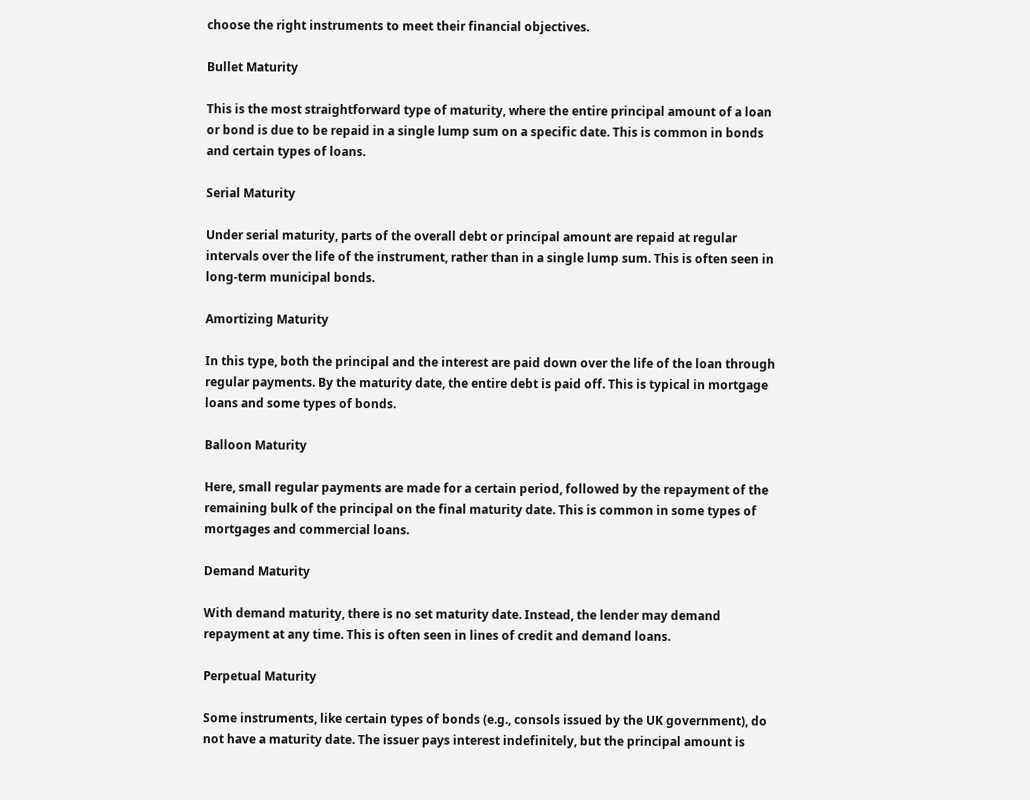choose the right instruments to meet their financial objectives.

Bullet Maturity

This is the most straightforward type of maturity, where the entire principal amount of a loan or bond is due to be repaid in a single lump sum on a specific date. This is common in bonds and certain types of loans.

Serial Maturity

Under serial maturity, parts of the overall debt or principal amount are repaid at regular intervals over the life of the instrument, rather than in a single lump sum. This is often seen in long-term municipal bonds.

Amortizing Maturity

In this type, both the principal and the interest are paid down over the life of the loan through regular payments. By the maturity date, the entire debt is paid off. This is typical in mortgage loans and some types of bonds.

Balloon Maturity

Here, small regular payments are made for a certain period, followed by the repayment of the remaining bulk of the principal on the final maturity date. This is common in some types of mortgages and commercial loans.

Demand Maturity

With demand maturity, there is no set maturity date. Instead, the lender may demand repayment at any time. This is often seen in lines of credit and demand loans.

Perpetual Maturity

Some instruments, like certain types of bonds (e.g., consols issued by the UK government), do not have a maturity date. The issuer pays interest indefinitely, but the principal amount is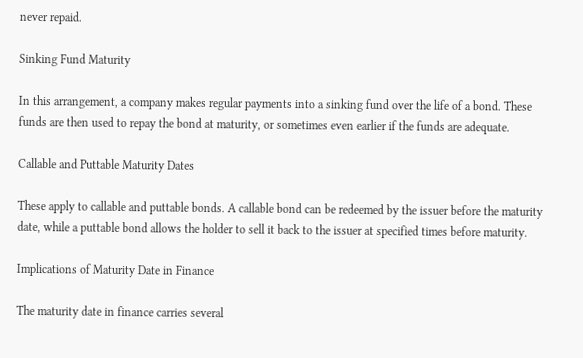never repaid.

Sinking Fund Maturity

In this arrangement, a company makes regular payments into a sinking fund over the life of a bond. These funds are then used to repay the bond at maturity, or sometimes even earlier if the funds are adequate.

Callable and Puttable Maturity Dates

These apply to callable and puttable bonds. A callable bond can be redeemed by the issuer before the maturity date, while a puttable bond allows the holder to sell it back to the issuer at specified times before maturity.

Implications of Maturity Date in Finance

The maturity date in finance carries several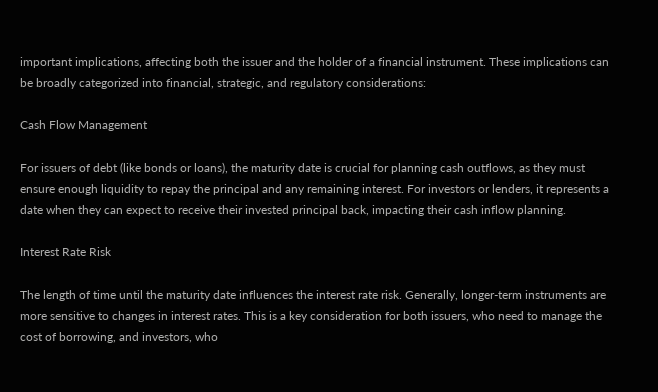important implications, affecting both the issuer and the holder of a financial instrument. These implications can be broadly categorized into financial, strategic, and regulatory considerations:

Cash Flow Management

For issuers of debt (like bonds or loans), the maturity date is crucial for planning cash outflows, as they must ensure enough liquidity to repay the principal and any remaining interest. For investors or lenders, it represents a date when they can expect to receive their invested principal back, impacting their cash inflow planning.

Interest Rate Risk

The length of time until the maturity date influences the interest rate risk. Generally, longer-term instruments are more sensitive to changes in interest rates. This is a key consideration for both issuers, who need to manage the cost of borrowing, and investors, who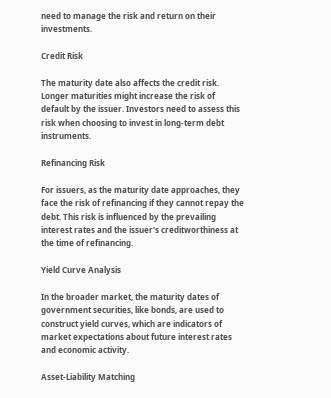need to manage the risk and return on their investments.

Credit Risk

The maturity date also affects the credit risk. Longer maturities might increase the risk of default by the issuer. Investors need to assess this risk when choosing to invest in long-term debt instruments.

Refinancing Risk

For issuers, as the maturity date approaches, they face the risk of refinancing if they cannot repay the debt. This risk is influenced by the prevailing interest rates and the issuer's creditworthiness at the time of refinancing.

Yield Curve Analysis

In the broader market, the maturity dates of government securities, like bonds, are used to construct yield curves, which are indicators of market expectations about future interest rates and economic activity.

Asset-Liability Matching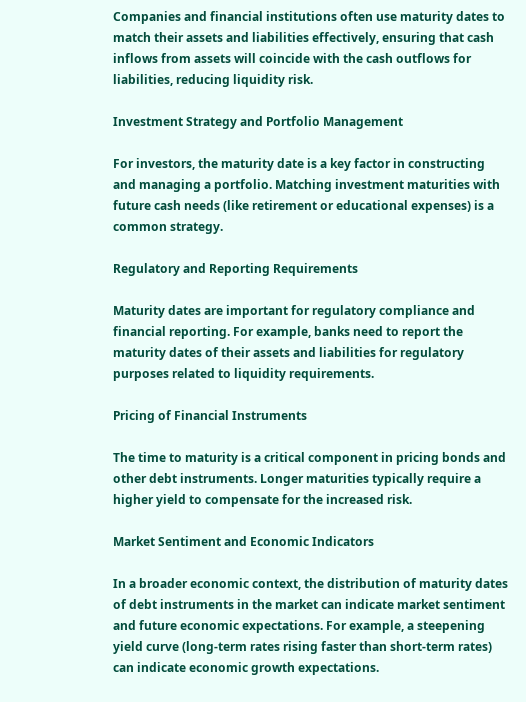Companies and financial institutions often use maturity dates to match their assets and liabilities effectively, ensuring that cash inflows from assets will coincide with the cash outflows for liabilities, reducing liquidity risk.

Investment Strategy and Portfolio Management

For investors, the maturity date is a key factor in constructing and managing a portfolio. Matching investment maturities with future cash needs (like retirement or educational expenses) is a common strategy.

Regulatory and Reporting Requirements

Maturity dates are important for regulatory compliance and financial reporting. For example, banks need to report the maturity dates of their assets and liabilities for regulatory purposes related to liquidity requirements.

Pricing of Financial Instruments

The time to maturity is a critical component in pricing bonds and other debt instruments. Longer maturities typically require a higher yield to compensate for the increased risk.

Market Sentiment and Economic Indicators

In a broader economic context, the distribution of maturity dates of debt instruments in the market can indicate market sentiment and future economic expectations. For example, a steepening yield curve (long-term rates rising faster than short-term rates) can indicate economic growth expectations.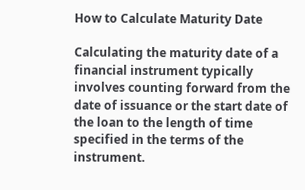How to Calculate Maturity Date

Calculating the maturity date of a financial instrument typically involves counting forward from the date of issuance or the start date of the loan to the length of time specified in the terms of the instrument.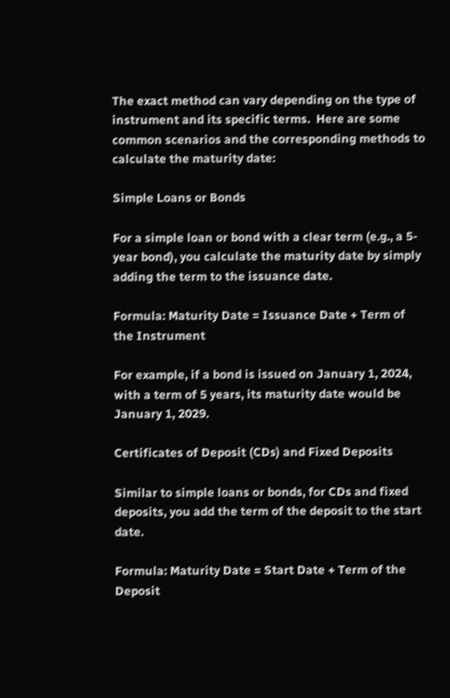The exact method can vary depending on the type of instrument and its specific terms.  Here are some common scenarios and the corresponding methods to calculate the maturity date:

Simple Loans or Bonds

For a simple loan or bond with a clear term (e.g., a 5-year bond), you calculate the maturity date by simply adding the term to the issuance date.

Formula: Maturity Date = Issuance Date + Term of the Instrument

For example, if a bond is issued on January 1, 2024, with a term of 5 years, its maturity date would be January 1, 2029.

Certificates of Deposit (CDs) and Fixed Deposits

Similar to simple loans or bonds, for CDs and fixed deposits, you add the term of the deposit to the start date.

Formula: Maturity Date = Start Date + Term of the Deposit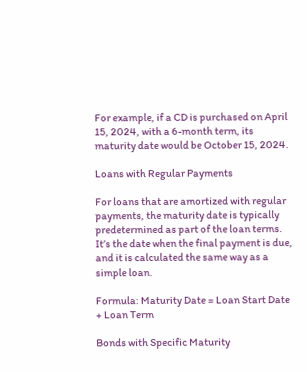For example, if a CD is purchased on April 15, 2024, with a 6-month term, its maturity date would be October 15, 2024.

Loans with Regular Payments

For loans that are amortized with regular payments, the maturity date is typically predetermined as part of the loan terms. It’s the date when the final payment is due, and it is calculated the same way as a simple loan.

Formula: Maturity Date = Loan Start Date + Loan Term

Bonds with Specific Maturity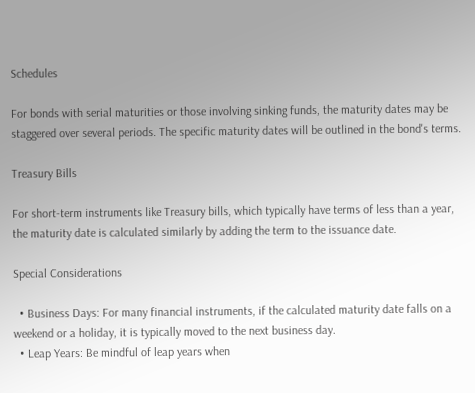Schedules

For bonds with serial maturities or those involving sinking funds, the maturity dates may be staggered over several periods. The specific maturity dates will be outlined in the bond's terms.

Treasury Bills

For short-term instruments like Treasury bills, which typically have terms of less than a year, the maturity date is calculated similarly by adding the term to the issuance date.

Special Considerations

  • Business Days: For many financial instruments, if the calculated maturity date falls on a weekend or a holiday, it is typically moved to the next business day.
  • Leap Years: Be mindful of leap years when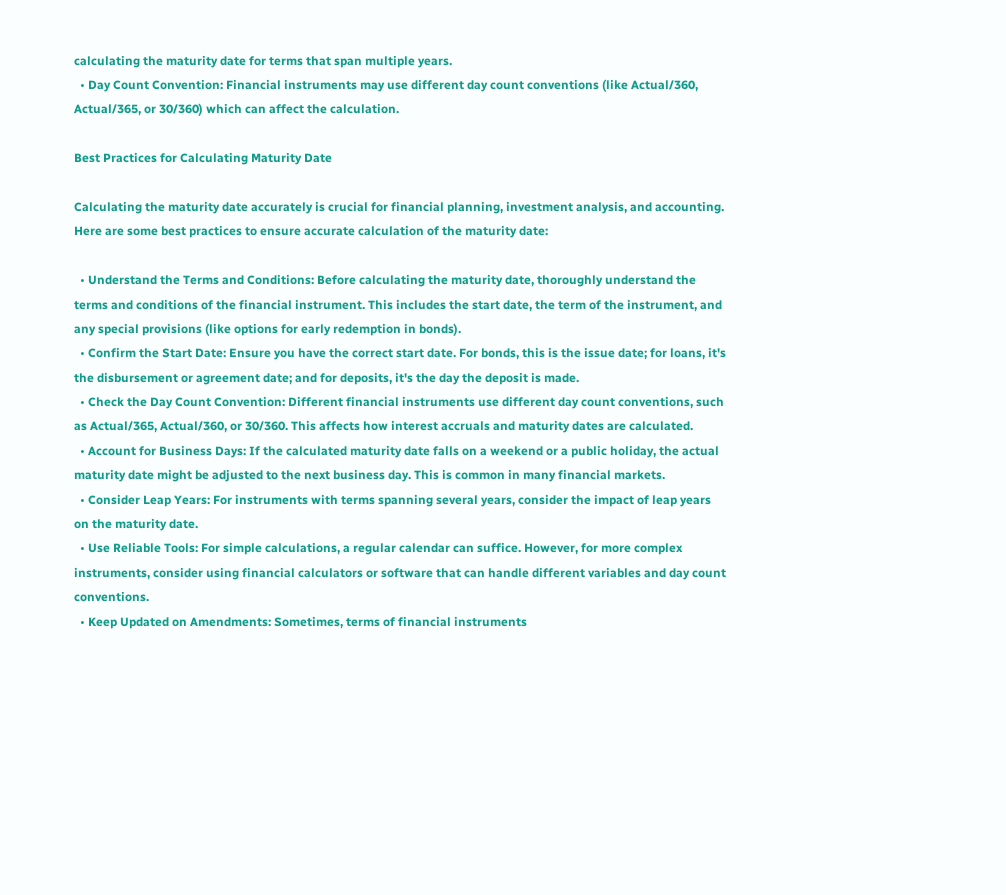calculating the maturity date for terms that span multiple years.
  • Day Count Convention: Financial instruments may use different day count conventions (like Actual/360, Actual/365, or 30/360) which can affect the calculation.

Best Practices for Calculating Maturity Date

Calculating the maturity date accurately is crucial for financial planning, investment analysis, and accounting. Here are some best practices to ensure accurate calculation of the maturity date:

  • Understand the Terms and Conditions: Before calculating the maturity date, thoroughly understand the terms and conditions of the financial instrument. This includes the start date, the term of the instrument, and any special provisions (like options for early redemption in bonds).
  • Confirm the Start Date: Ensure you have the correct start date. For bonds, this is the issue date; for loans, it's the disbursement or agreement date; and for deposits, it's the day the deposit is made.
  • Check the Day Count Convention: Different financial instruments use different day count conventions, such as Actual/365, Actual/360, or 30/360. This affects how interest accruals and maturity dates are calculated.
  • Account for Business Days: If the calculated maturity date falls on a weekend or a public holiday, the actual maturity date might be adjusted to the next business day. This is common in many financial markets.
  • Consider Leap Years: For instruments with terms spanning several years, consider the impact of leap years on the maturity date.
  • Use Reliable Tools: For simple calculations, a regular calendar can suffice. However, for more complex instruments, consider using financial calculators or software that can handle different variables and day count conventions.
  • Keep Updated on Amendments: Sometimes, terms of financial instruments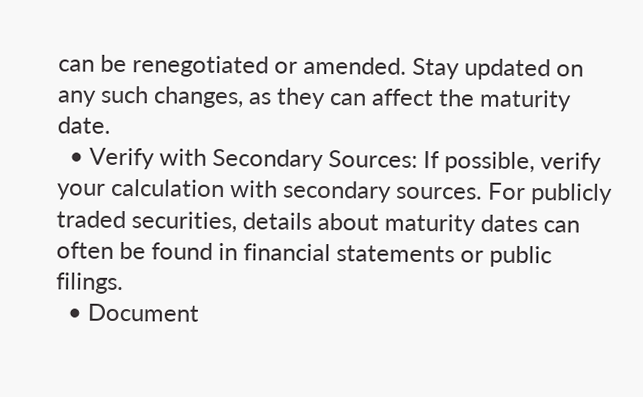can be renegotiated or amended. Stay updated on any such changes, as they can affect the maturity date.
  • Verify with Secondary Sources: If possible, verify your calculation with secondary sources. For publicly traded securities, details about maturity dates can often be found in financial statements or public filings.
  • Document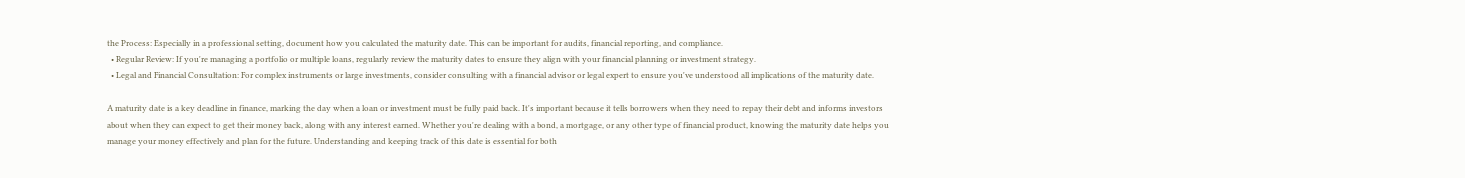the Process: Especially in a professional setting, document how you calculated the maturity date. This can be important for audits, financial reporting, and compliance.
  • Regular Review: If you're managing a portfolio or multiple loans, regularly review the maturity dates to ensure they align with your financial planning or investment strategy.
  • Legal and Financial Consultation: For complex instruments or large investments, consider consulting with a financial advisor or legal expert to ensure you've understood all implications of the maturity date.

A maturity date is a key deadline in finance, marking the day when a loan or investment must be fully paid back. It's important because it tells borrowers when they need to repay their debt and informs investors about when they can expect to get their money back, along with any interest earned. Whether you're dealing with a bond, a mortgage, or any other type of financial product, knowing the maturity date helps you manage your money effectively and plan for the future. Understanding and keeping track of this date is essential for both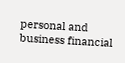personal and business financial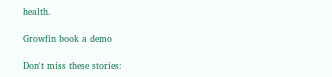health.

Growfin book a demo

Don't miss these stories: